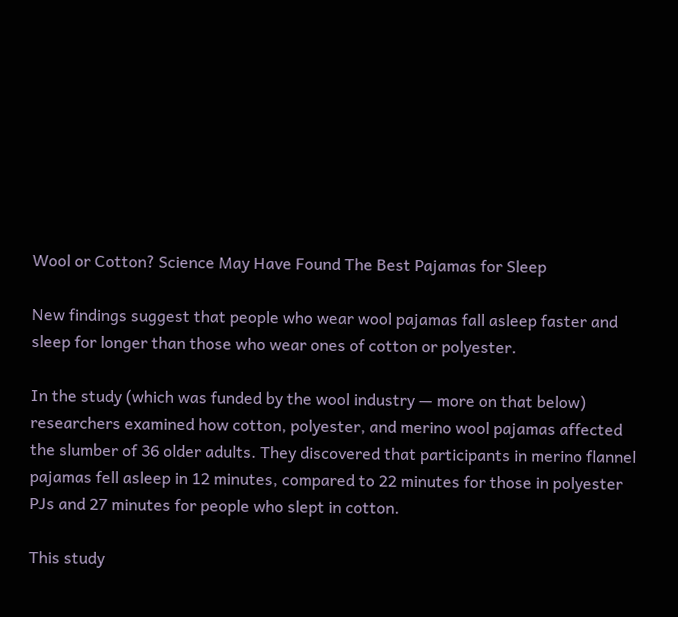Wool or Cotton? Science May Have Found The Best Pajamas for Sleep

New findings suggest that people who wear wool pajamas fall asleep faster and sleep for longer than those who wear ones of cotton or polyester.

In the study (which was funded by the wool industry — more on that below) researchers examined how cotton, polyester, and merino wool pajamas affected the slumber of 36 older adults. They discovered that participants in merino flannel pajamas fell asleep in 12 minutes, compared to 22 minutes for those in polyester PJs and 27 minutes for people who slept in cotton.

This study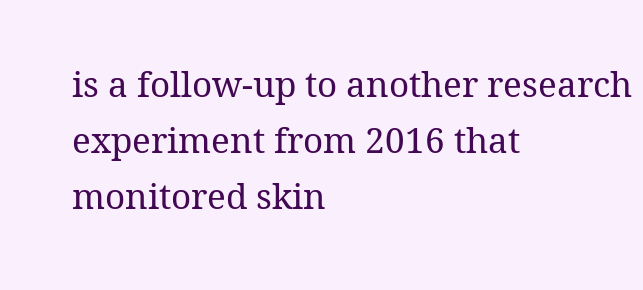is a follow-up to another research experiment from 2016 that monitored skin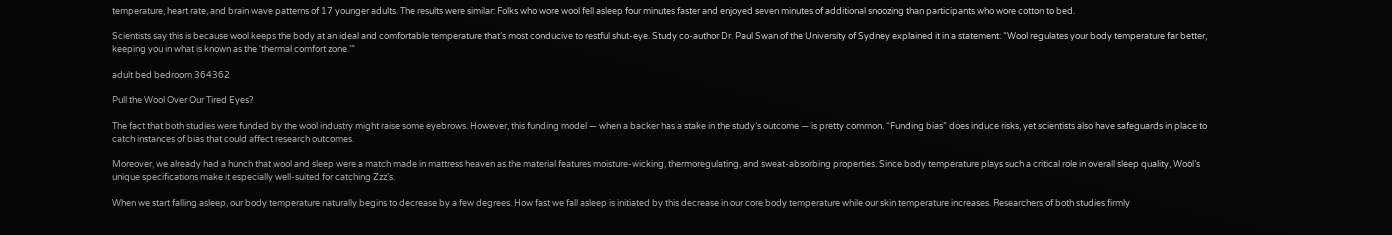temperature, heart rate, and brain wave patterns of 17 younger adults. The results were similar: Folks who wore wool fell asleep four minutes faster and enjoyed seven minutes of additional snoozing than participants who wore cotton to bed.

Scientists say this is because wool keeps the body at an ideal and comfortable temperature that’s most conducive to restful shut-eye. Study co-author Dr. Paul Swan of the University of Sydney explained it in a statement: “Wool regulates your body temperature far better, keeping you in what is known as the ‘thermal comfort zone.’”

adult bed bedroom 364362

Pull the Wool Over Our Tired Eyes?

The fact that both studies were funded by the wool industry might raise some eyebrows. However, this funding model — when a backer has a stake in the study’s outcome — is pretty common. “Funding bias” does induce risks, yet scientists also have safeguards in place to catch instances of bias that could affect research outcomes.

Moreover, we already had a hunch that wool and sleep were a match made in mattress heaven as the material features moisture-wicking, thermoregulating, and sweat-absorbing properties. Since body temperature plays such a critical role in overall sleep quality, Wool’s unique specifications make it especially well-suited for catching Zzz’s.

When we start falling asleep, our body temperature naturally begins to decrease by a few degrees. How fast we fall asleep is initiated by this decrease in our core body temperature while our skin temperature increases. Researchers of both studies firmly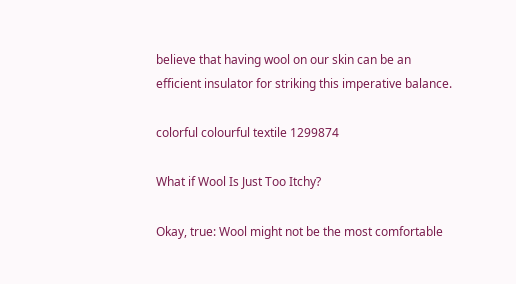believe that having wool on our skin can be an efficient insulator for striking this imperative balance.

colorful colourful textile 1299874

What if Wool Is Just Too Itchy?

Okay, true: Wool might not be the most comfortable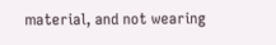material, and not wearing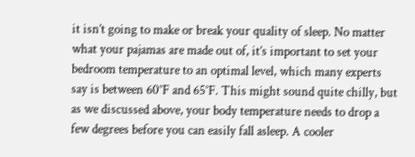it isn’t going to make or break your quality of sleep. No matter what your pajamas are made out of, it’s important to set your bedroom temperature to an optimal level, which many experts say is between 60°F and 65°F. This might sound quite chilly, but as we discussed above, your body temperature needs to drop a few degrees before you can easily fall asleep. A cooler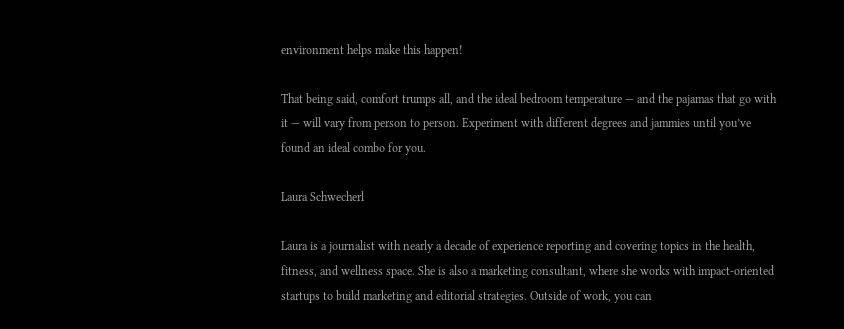environment helps make this happen!

That being said, comfort trumps all, and the ideal bedroom temperature — and the pajamas that go with it — will vary from person to person. Experiment with different degrees and jammies until you’ve found an ideal combo for you.

Laura Schwecherl

Laura is a journalist with nearly a decade of experience reporting and covering topics in the health, fitness, and wellness space. She is also a marketing consultant, where she works with impact-oriented startups to build marketing and editorial strategies. Outside of work, you can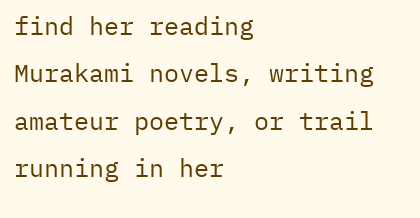find her reading Murakami novels, writing amateur poetry, or trail running in her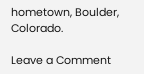hometown, Boulder, Colorado.

Leave a Comment